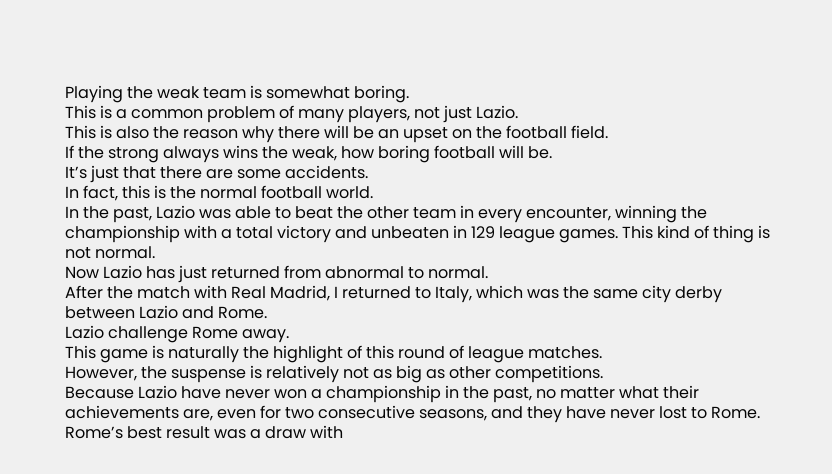Playing the weak team is somewhat boring.
This is a common problem of many players, not just Lazio.
This is also the reason why there will be an upset on the football field.
If the strong always wins the weak, how boring football will be.
It’s just that there are some accidents.
In fact, this is the normal football world.
In the past, Lazio was able to beat the other team in every encounter, winning the championship with a total victory and unbeaten in 129 league games. This kind of thing is not normal.
Now Lazio has just returned from abnormal to normal.
After the match with Real Madrid, I returned to Italy, which was the same city derby between Lazio and Rome.
Lazio challenge Rome away.
This game is naturally the highlight of this round of league matches.
However, the suspense is relatively not as big as other competitions.
Because Lazio have never won a championship in the past, no matter what their achievements are, even for two consecutive seasons, and they have never lost to Rome.
Rome’s best result was a draw with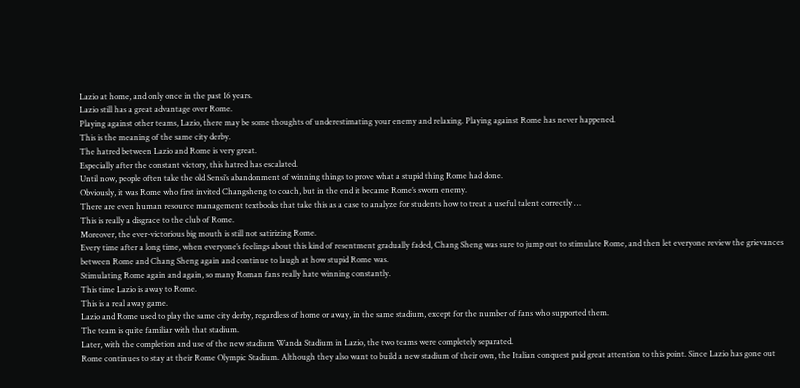Lazio at home, and only once in the past 16 years.
Lazio still has a great advantage over Rome.
Playing against other teams, Lazio, there may be some thoughts of underestimating your enemy and relaxing. Playing against Rome has never happened.
This is the meaning of the same city derby.
The hatred between Lazio and Rome is very great.
Especially after the constant victory, this hatred has escalated.
Until now, people often take the old Sensi’s abandonment of winning things to prove what a stupid thing Rome had done.
Obviously, it was Rome who first invited Changsheng to coach, but in the end it became Rome’s sworn enemy.
There are even human resource management textbooks that take this as a case to analyze for students how to treat a useful talent correctly …
This is really a disgrace to the club of Rome.
Moreover, the ever-victorious big mouth is still not satirizing Rome.
Every time after a long time, when everyone’s feelings about this kind of resentment gradually faded, Chang Sheng was sure to jump out to stimulate Rome, and then let everyone review the grievances between Rome and Chang Sheng again and continue to laugh at how stupid Rome was.
Stimulating Rome again and again, so many Roman fans really hate winning constantly.
This time Lazio is away to Rome.
This is a real away game.
Lazio and Rome used to play the same city derby, regardless of home or away, in the same stadium, except for the number of fans who supported them.
The team is quite familiar with that stadium.
Later, with the completion and use of the new stadium Wanda Stadium in Lazio, the two teams were completely separated.
Rome continues to stay at their Rome Olympic Stadium. Although they also want to build a new stadium of their own, the Italian conquest paid great attention to this point. Since Lazio has gone out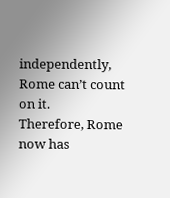independently, Rome can’t count on it.
Therefore, Rome now has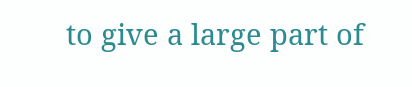to give a large part of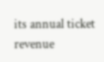its annual ticket revenue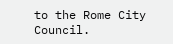to the Rome City Council.